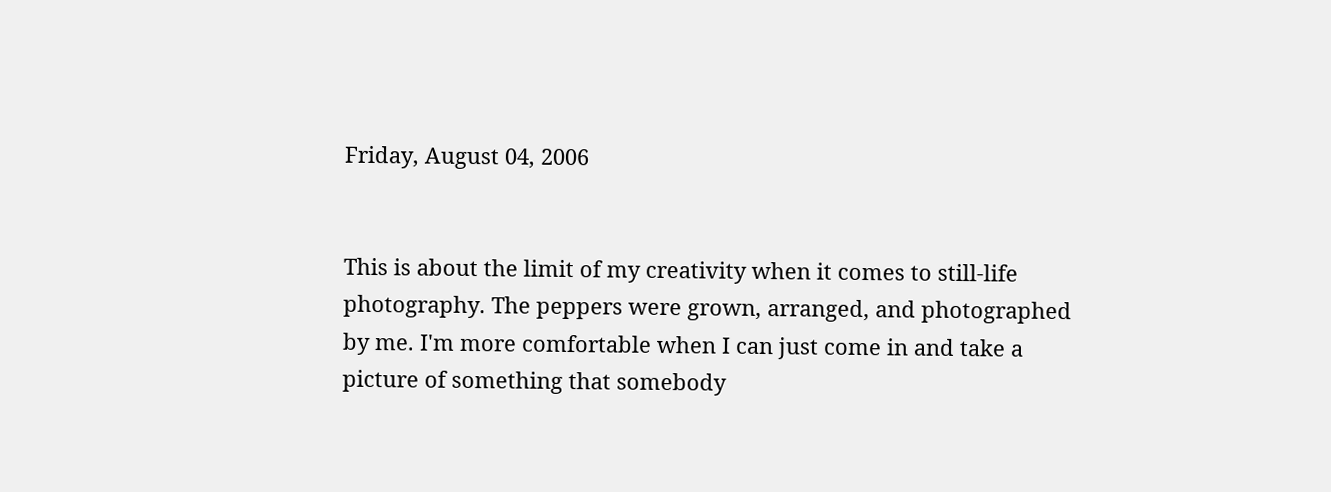Friday, August 04, 2006


This is about the limit of my creativity when it comes to still-life photography. The peppers were grown, arranged, and photographed by me. I'm more comfortable when I can just come in and take a picture of something that somebody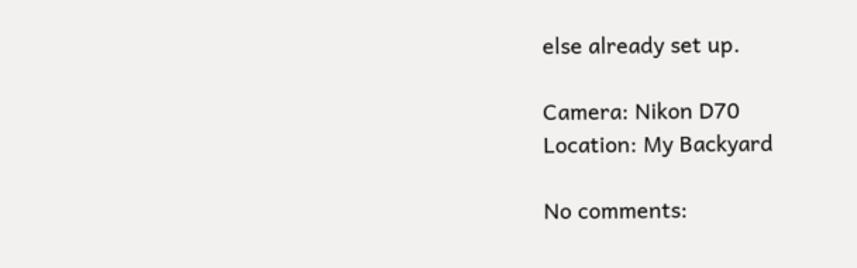else already set up.

Camera: Nikon D70
Location: My Backyard

No comments: